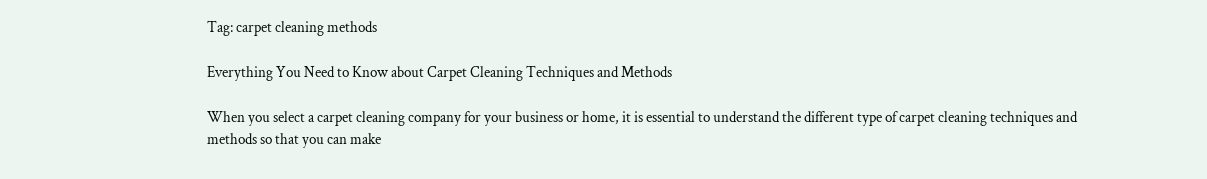Tag: carpet cleaning methods

Everything You Need to Know about Carpet Cleaning Techniques and Methods

When you select a carpet cleaning company for your business or home, it is essential to understand the different type of carpet cleaning techniques and methods so that you can make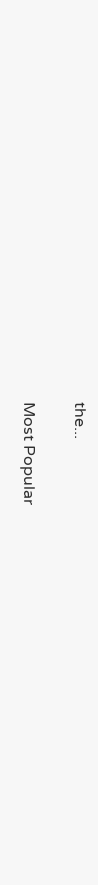the...

Most Popular